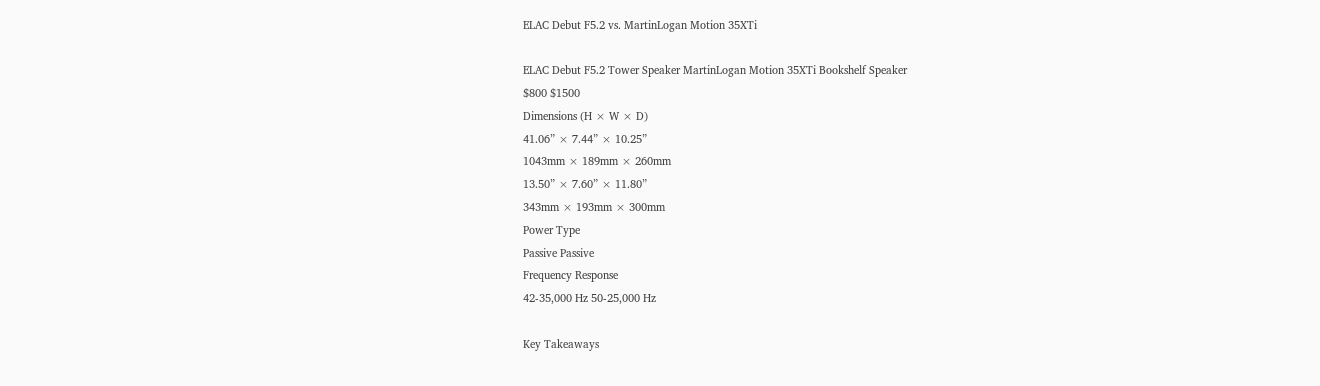ELAC Debut F5.2 vs. MartinLogan Motion 35XTi

ELAC Debut F5.2 Tower Speaker MartinLogan Motion 35XTi Bookshelf Speaker
$800 $1500
Dimensions (H × W × D)
41.06” × 7.44” × 10.25”
1043mm × 189mm × 260mm
13.50” × 7.60” × 11.80”
343mm × 193mm × 300mm
Power Type
Passive Passive
Frequency Response
42-35,000 Hz 50-25,000 Hz

Key Takeaways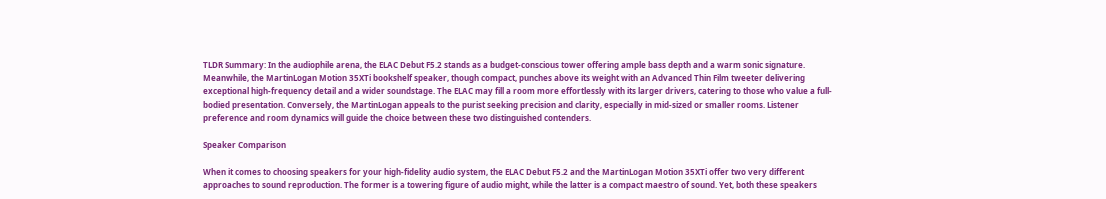TLDR Summary: In the audiophile arena, the ELAC Debut F5.2 stands as a budget-conscious tower offering ample bass depth and a warm sonic signature. Meanwhile, the MartinLogan Motion 35XTi bookshelf speaker, though compact, punches above its weight with an Advanced Thin Film tweeter delivering exceptional high-frequency detail and a wider soundstage. The ELAC may fill a room more effortlessly with its larger drivers, catering to those who value a full-bodied presentation. Conversely, the MartinLogan appeals to the purist seeking precision and clarity, especially in mid-sized or smaller rooms. Listener preference and room dynamics will guide the choice between these two distinguished contenders.

Speaker Comparison

When it comes to choosing speakers for your high-fidelity audio system, the ELAC Debut F5.2 and the MartinLogan Motion 35XTi offer two very different approaches to sound reproduction. The former is a towering figure of audio might, while the latter is a compact maestro of sound. Yet, both these speakers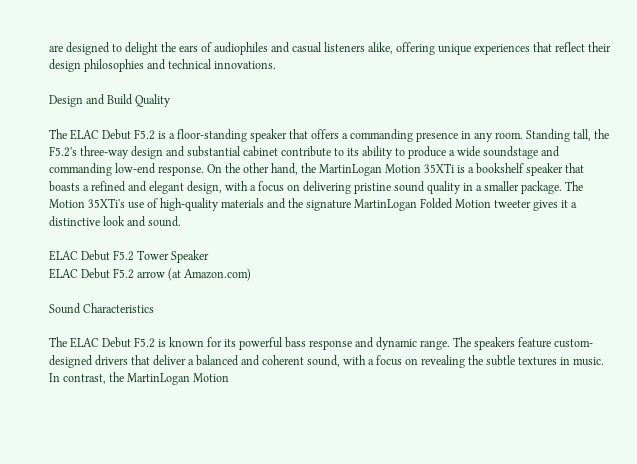are designed to delight the ears of audiophiles and casual listeners alike, offering unique experiences that reflect their design philosophies and technical innovations.

Design and Build Quality

The ELAC Debut F5.2 is a floor-standing speaker that offers a commanding presence in any room. Standing tall, the F5.2's three-way design and substantial cabinet contribute to its ability to produce a wide soundstage and commanding low-end response. On the other hand, the MartinLogan Motion 35XTi is a bookshelf speaker that boasts a refined and elegant design, with a focus on delivering pristine sound quality in a smaller package. The Motion 35XTi's use of high-quality materials and the signature MartinLogan Folded Motion tweeter gives it a distinctive look and sound.

ELAC Debut F5.2 Tower Speaker
ELAC Debut F5.2 arrow (at Amazon.com)

Sound Characteristics

The ELAC Debut F5.2 is known for its powerful bass response and dynamic range. The speakers feature custom-designed drivers that deliver a balanced and coherent sound, with a focus on revealing the subtle textures in music. In contrast, the MartinLogan Motion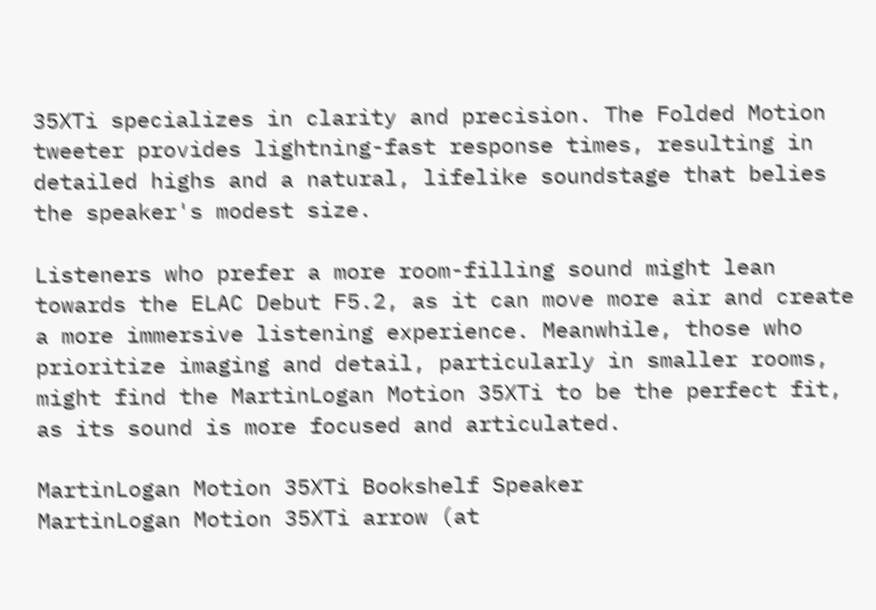35XTi specializes in clarity and precision. The Folded Motion tweeter provides lightning-fast response times, resulting in detailed highs and a natural, lifelike soundstage that belies the speaker's modest size.

Listeners who prefer a more room-filling sound might lean towards the ELAC Debut F5.2, as it can move more air and create a more immersive listening experience. Meanwhile, those who prioritize imaging and detail, particularly in smaller rooms, might find the MartinLogan Motion 35XTi to be the perfect fit, as its sound is more focused and articulated.

MartinLogan Motion 35XTi Bookshelf Speaker
MartinLogan Motion 35XTi arrow (at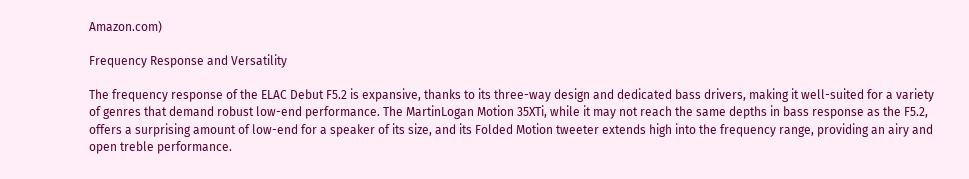Amazon.com)

Frequency Response and Versatility

The frequency response of the ELAC Debut F5.2 is expansive, thanks to its three-way design and dedicated bass drivers, making it well-suited for a variety of genres that demand robust low-end performance. The MartinLogan Motion 35XTi, while it may not reach the same depths in bass response as the F5.2, offers a surprising amount of low-end for a speaker of its size, and its Folded Motion tweeter extends high into the frequency range, providing an airy and open treble performance.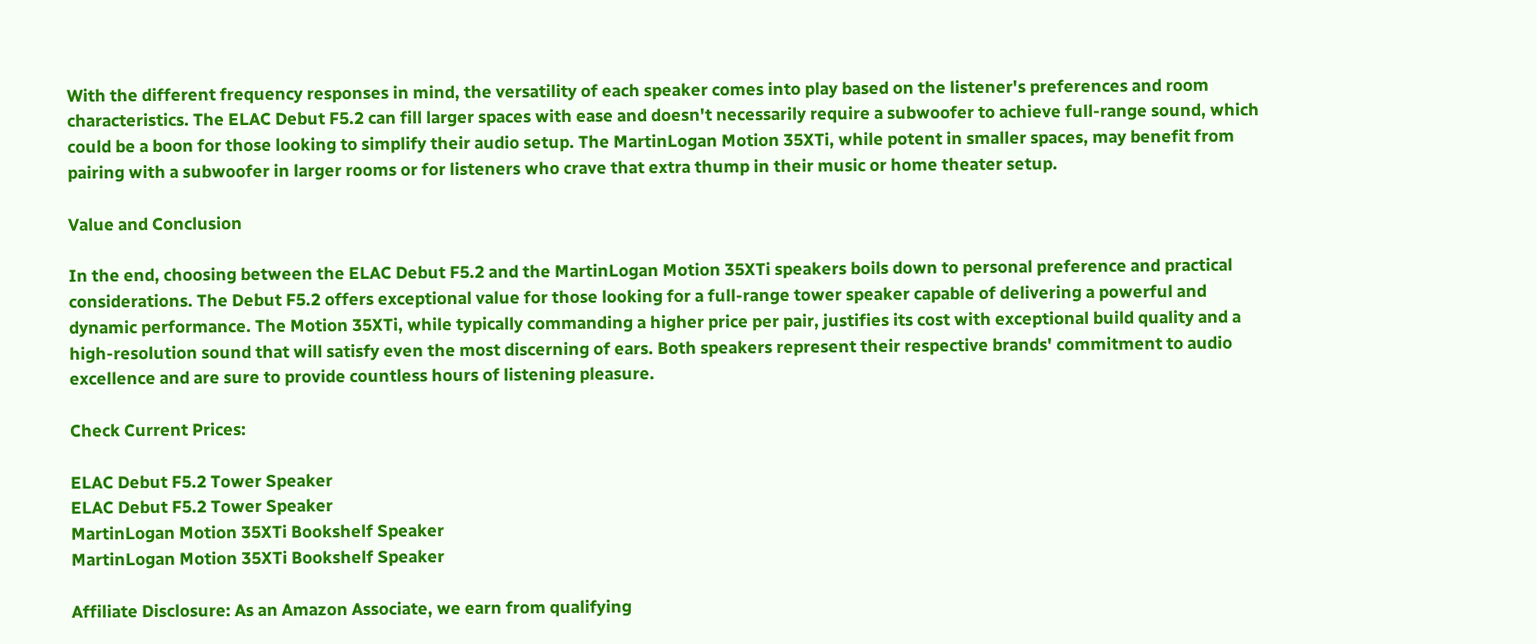With the different frequency responses in mind, the versatility of each speaker comes into play based on the listener's preferences and room characteristics. The ELAC Debut F5.2 can fill larger spaces with ease and doesn't necessarily require a subwoofer to achieve full-range sound, which could be a boon for those looking to simplify their audio setup. The MartinLogan Motion 35XTi, while potent in smaller spaces, may benefit from pairing with a subwoofer in larger rooms or for listeners who crave that extra thump in their music or home theater setup.

Value and Conclusion

In the end, choosing between the ELAC Debut F5.2 and the MartinLogan Motion 35XTi speakers boils down to personal preference and practical considerations. The Debut F5.2 offers exceptional value for those looking for a full-range tower speaker capable of delivering a powerful and dynamic performance. The Motion 35XTi, while typically commanding a higher price per pair, justifies its cost with exceptional build quality and a high-resolution sound that will satisfy even the most discerning of ears. Both speakers represent their respective brands' commitment to audio excellence and are sure to provide countless hours of listening pleasure.

Check Current Prices:

ELAC Debut F5.2 Tower Speaker
ELAC Debut F5.2 Tower Speaker
MartinLogan Motion 35XTi Bookshelf Speaker
MartinLogan Motion 35XTi Bookshelf Speaker

Affiliate Disclosure: As an Amazon Associate, we earn from qualifying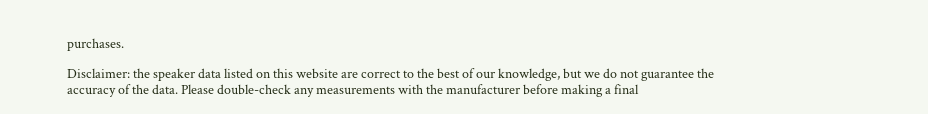purchases.

Disclaimer: the speaker data listed on this website are correct to the best of our knowledge, but we do not guarantee the accuracy of the data. Please double-check any measurements with the manufacturer before making a final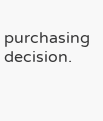purchasing decision.